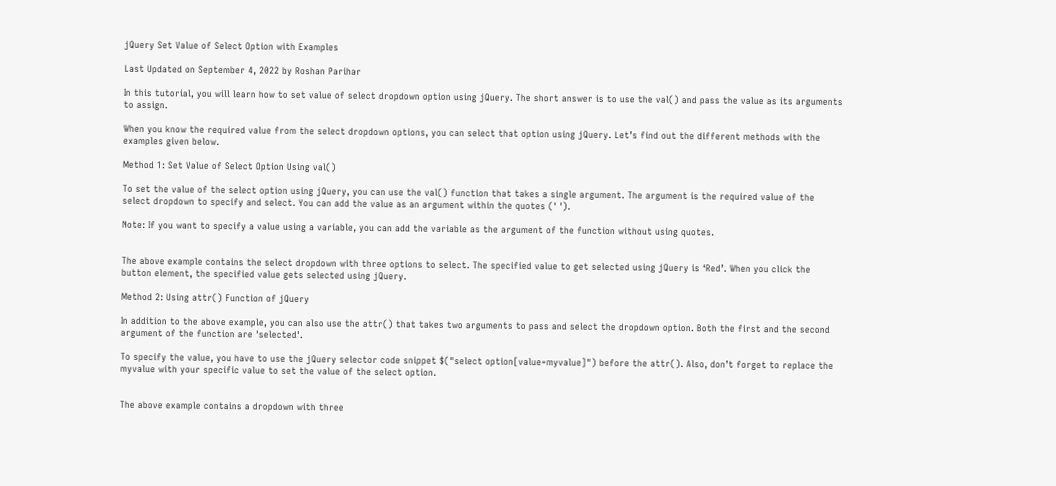jQuery Set Value of Select Option with Examples

Last Updated on September 4, 2022 by Roshan Parihar

In this tutorial, you will learn how to set value of select dropdown option using jQuery. The short answer is to use the val() and pass the value as its arguments to assign.

When you know the required value from the select dropdown options, you can select that option using jQuery. Let’s find out the different methods with the examples given below.

Method 1: Set Value of Select Option Using val()

To set the value of the select option using jQuery, you can use the val() function that takes a single argument. The argument is the required value of the select dropdown to specify and select. You can add the value as an argument within the quotes (' ').

Note: If you want to specify a value using a variable, you can add the variable as the argument of the function without using quotes.


The above example contains the select dropdown with three options to select. The specified value to get selected using jQuery is ‘Red’. When you click the button element, the specified value gets selected using jQuery.

Method 2: Using attr() Function of jQuery

In addition to the above example, you can also use the attr() that takes two arguments to pass and select the dropdown option. Both the first and the second argument of the function are 'selected'.

To specify the value, you have to use the jQuery selector code snippet $("select option[value=myvalue]") before the attr(). Also, don’t forget to replace the myvalue with your specific value to set the value of the select option.


The above example contains a dropdown with three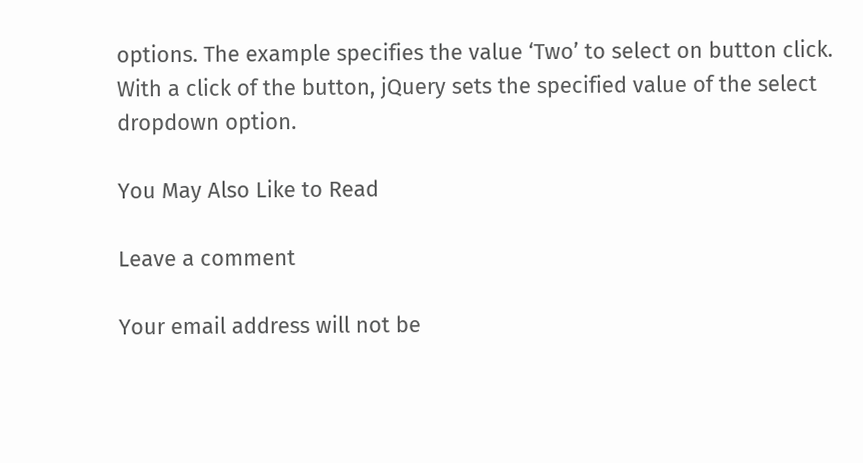options. The example specifies the value ‘Two’ to select on button click. With a click of the button, jQuery sets the specified value of the select dropdown option.

You May Also Like to Read

Leave a comment

Your email address will not be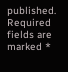published. Required fields are marked *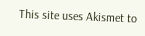This site uses Akismet to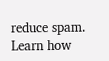reduce spam. Learn how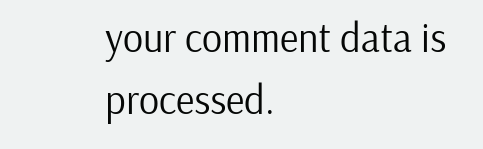your comment data is processed.